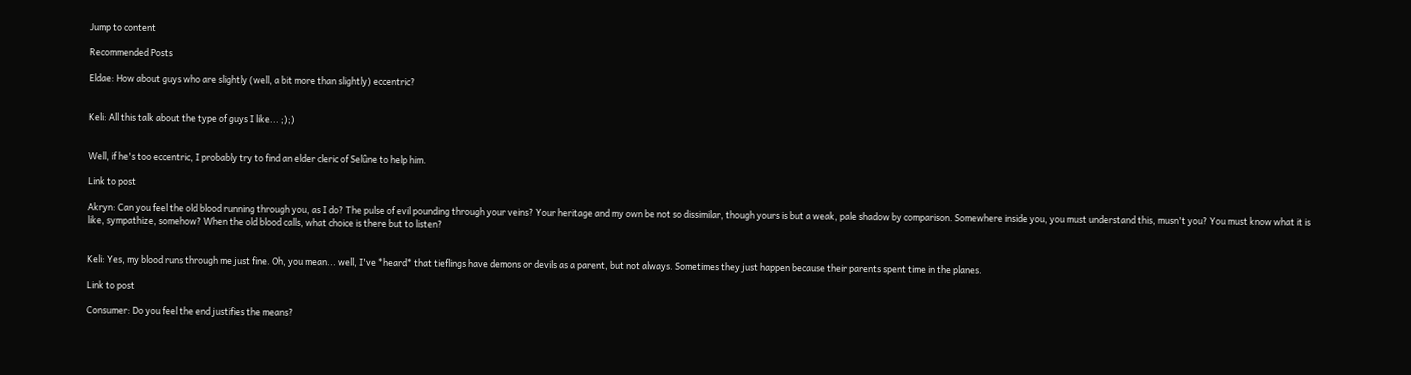Jump to content

Recommended Posts

Eldae: How about guys who are slightly (well, a bit more than slightly) eccentric?


Keli: All this talk about the type of guys I like... ;);)


Well, if he's too eccentric, I probably try to find an elder cleric of Selûne to help him.

Link to post

Akryn: Can you feel the old blood running through you, as I do? The pulse of evil pounding through your veins? Your heritage and my own be not so dissimilar, though yours is but a weak, pale shadow by comparison. Somewhere inside you, you must understand this, musn't you? You must know what it is like, sympathize, somehow? When the old blood calls, what choice is there but to listen?


Keli: Yes, my blood runs through me just fine. Oh, you mean... well, I've *heard* that tieflings have demons or devils as a parent, but not always. Sometimes they just happen because their parents spent time in the planes.

Link to post

Consumer: Do you feel the end justifies the means?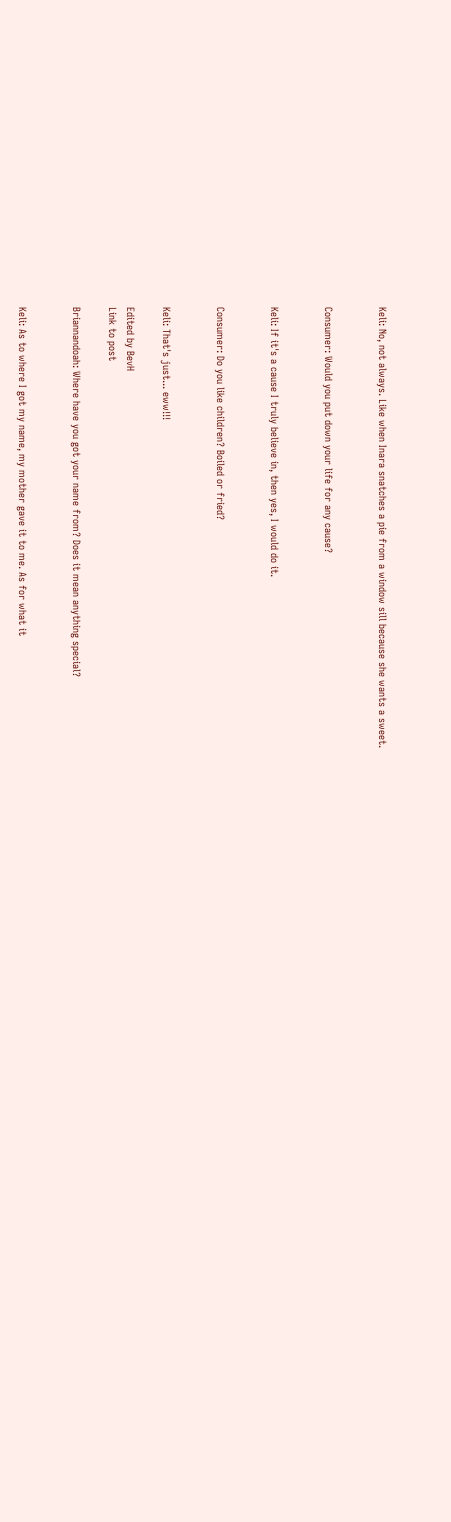Keli: No, not always. Like when Inara snatches a pie from a window sill because she wants a sweet.


Consumer: Would you put down your life for any cause?


Keli: If it's a cause I truly believe in, then yes, I would do it.


Consumer: Do you like children? Boiled or fried?


Keli: That's just... eww!!!

Edited by BevH
Link to post

Briannandoah: Where have you got your name from? Does it mean anything special?


Keli: As to where I got my name, my mother gave it to me. As for what it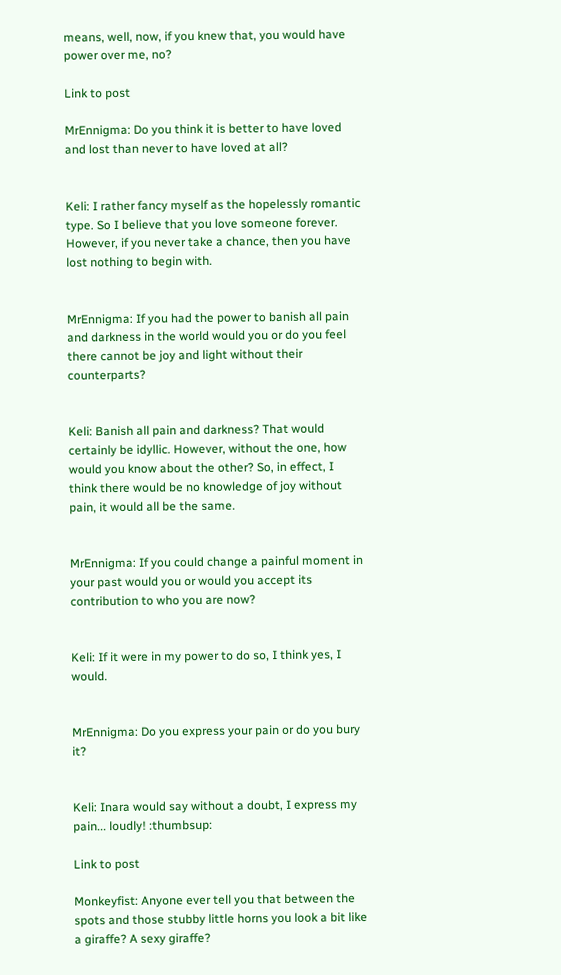means, well, now, if you knew that, you would have power over me, no?

Link to post

MrEnnigma: Do you think it is better to have loved and lost than never to have loved at all?


Keli: I rather fancy myself as the hopelessly romantic type. So I believe that you love someone forever. However, if you never take a chance, then you have lost nothing to begin with.


MrEnnigma: If you had the power to banish all pain and darkness in the world would you or do you feel there cannot be joy and light without their counterparts?


Keli: Banish all pain and darkness? That would certainly be idyllic. However, without the one, how would you know about the other? So, in effect, I think there would be no knowledge of joy without pain, it would all be the same.


MrEnnigma: If you could change a painful moment in your past would you or would you accept its contribution to who you are now?


Keli: If it were in my power to do so, I think yes, I would.


MrEnnigma: Do you express your pain or do you bury it?


Keli: Inara would say without a doubt, I express my pain... loudly! :thumbsup:

Link to post

Monkeyfist: Anyone ever tell you that between the spots and those stubby little horns you look a bit like a giraffe? A sexy giraffe?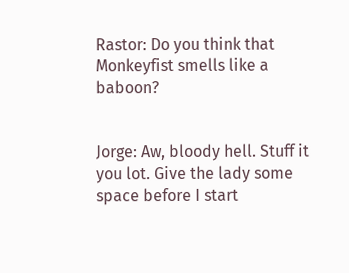Rastor: Do you think that Monkeyfist smells like a baboon?


Jorge: Aw, bloody hell. Stuff it you lot. Give the lady some space before I start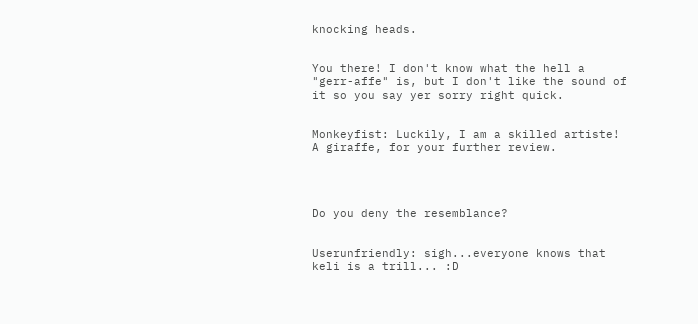knocking heads.


You there! I don't know what the hell a "gerr-affe" is, but I don't like the sound of it so you say yer sorry right quick.


Monkeyfist: Luckily, I am a skilled artiste! A giraffe, for your further review.




Do you deny the resemblance?


Userunfriendly: sigh...everyone knows that keli is a trill... :D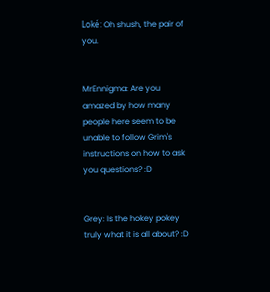Loké: Oh shush, the pair of you.


MrEnnigma: Are you amazed by how many people here seem to be unable to follow Grim's instructions on how to ask you questions? :D


Grey: Is the hokey pokey truly what it is all about? :D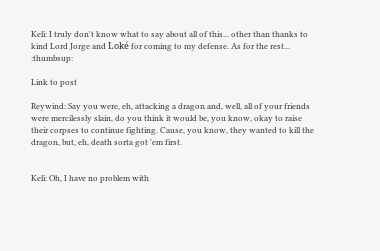Keli: I truly don't know what to say about all of this... other than thanks to kind Lord Jorge and Loké for coming to my defense. As for the rest... :thumbsup:

Link to post

Reywind: Say you were, eh, attacking a dragon and, well, all of your friends were mercilessly slain, do you think it would be, you know, okay to raise their corpses to continue fighting. Cause, you know, they wanted to kill the dragon, but, eh, death sorta got 'em first.


Keli: Oh, I have no problem with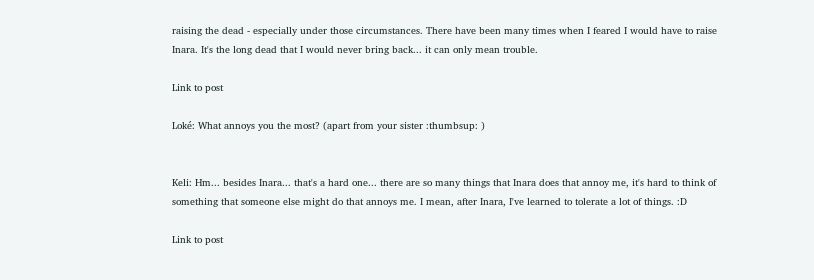raising the dead - especially under those circumstances. There have been many times when I feared I would have to raise Inara. It's the long dead that I would never bring back... it can only mean trouble.

Link to post

Loké: What annoys you the most? (apart from your sister :thumbsup: )


Keli: Hm... besides Inara... that's a hard one... there are so many things that Inara does that annoy me, it's hard to think of something that someone else might do that annoys me. I mean, after Inara, I've learned to tolerate a lot of things. :D

Link to post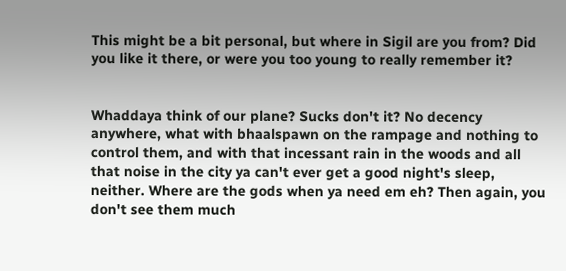This might be a bit personal, but where in Sigil are you from? Did you like it there, or were you too young to really remember it?


Whaddaya think of our plane? Sucks don't it? No decency anywhere, what with bhaalspawn on the rampage and nothing to control them, and with that incessant rain in the woods and all that noise in the city ya can't ever get a good night's sleep, neither. Where are the gods when ya need em eh? Then again, you don't see them much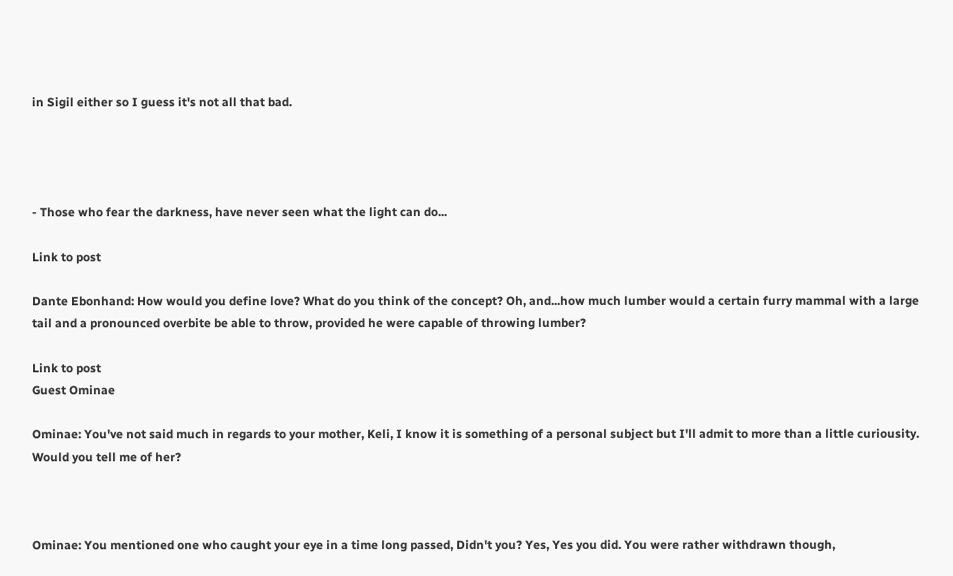in Sigil either so I guess it's not all that bad.




- Those who fear the darkness, have never seen what the light can do...

Link to post

Dante Ebonhand: How would you define love? What do you think of the concept? Oh, and...how much lumber would a certain furry mammal with a large tail and a pronounced overbite be able to throw, provided he were capable of throwing lumber?

Link to post
Guest Ominae

Ominae: You've not said much in regards to your mother, Keli, I know it is something of a personal subject but I'll admit to more than a little curiousity. Would you tell me of her?



Ominae: You mentioned one who caught your eye in a time long passed, Didn't you? Yes, Yes you did. You were rather withdrawn though,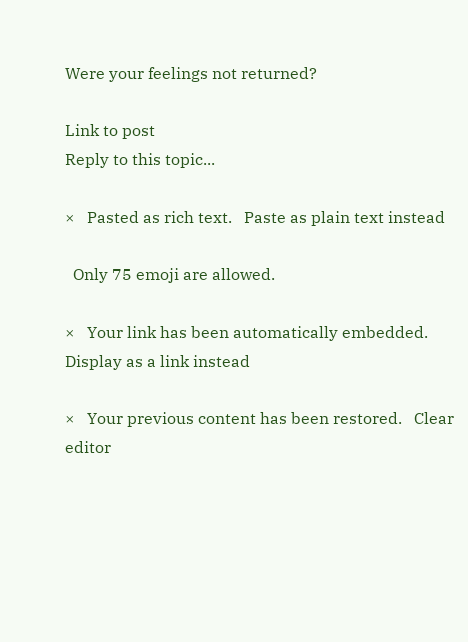Were your feelings not returned?

Link to post
Reply to this topic...

×   Pasted as rich text.   Paste as plain text instead

  Only 75 emoji are allowed.

×   Your link has been automatically embedded.   Display as a link instead

×   Your previous content has been restored.   Clear editor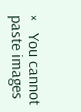×   You cannot paste images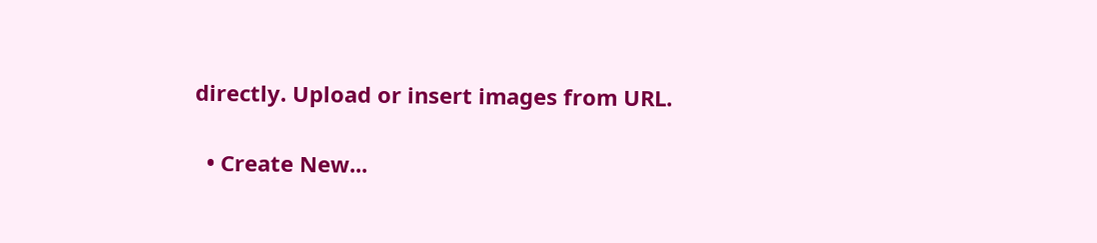directly. Upload or insert images from URL.

  • Create New...